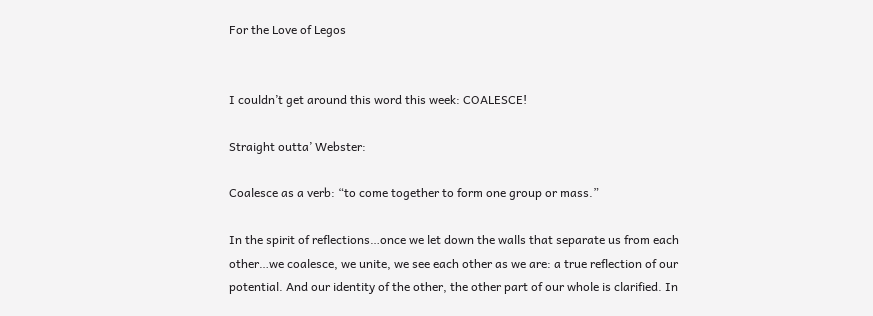For the Love of Legos


I couldn’t get around this word this week: COALESCE!

Straight outta’ Webster:

Coalesce as a verb: “to come together to form one group or mass.”

In the spirit of reflections…once we let down the walls that separate us from each other…we coalesce, we unite, we see each other as we are: a true reflection of our potential. And our identity of the other, the other part of our whole is clarified. In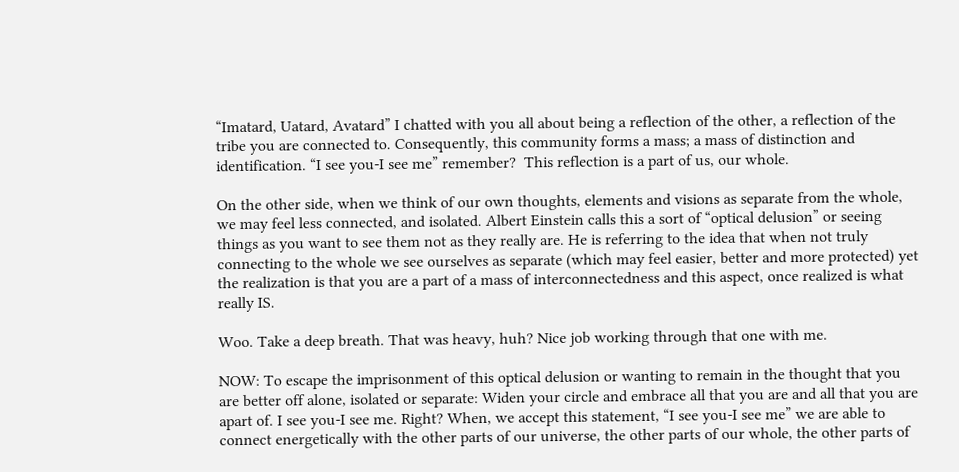“Imatard, Uatard, Avatard” I chatted with you all about being a reflection of the other, a reflection of the tribe you are connected to. Consequently, this community forms a mass; a mass of distinction and identification. “I see you-I see me” remember?  This reflection is a part of us, our whole.

On the other side, when we think of our own thoughts, elements and visions as separate from the whole, we may feel less connected, and isolated. Albert Einstein calls this a sort of “optical delusion” or seeing things as you want to see them not as they really are. He is referring to the idea that when not truly connecting to the whole we see ourselves as separate (which may feel easier, better and more protected) yet the realization is that you are a part of a mass of interconnectedness and this aspect, once realized is what really IS.

Woo. Take a deep breath. That was heavy, huh? Nice job working through that one with me.

NOW: To escape the imprisonment of this optical delusion or wanting to remain in the thought that you are better off alone, isolated or separate: Widen your circle and embrace all that you are and all that you are apart of. I see you-I see me. Right? When, we accept this statement, “I see you-I see me” we are able to connect energetically with the other parts of our universe, the other parts of our whole, the other parts of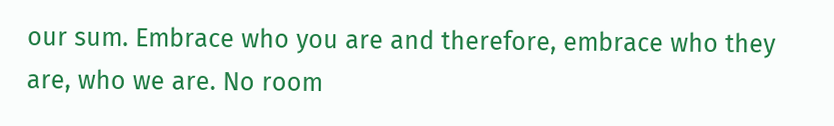our sum. Embrace who you are and therefore, embrace who they are, who we are. No room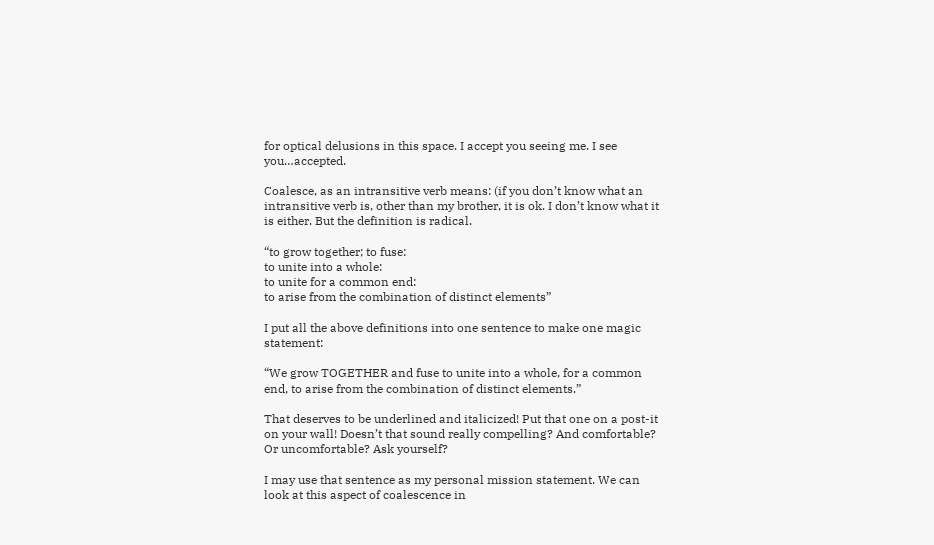for optical delusions in this space. I accept you seeing me. I see you…accepted.

Coalesce, as an intransitive verb means: (if you don’t know what an intransitive verb is, other than my brother, it is ok. I don’t know what it is either. But the definition is radical.

“to grow together; to fuse:
to unite into a whole:
to unite for a common end:
to arise from the combination of distinct elements”

I put all the above definitions into one sentence to make one magic statement:

“We grow TOGETHER and fuse to unite into a whole, for a common end, to arise from the combination of distinct elements.”

That deserves to be underlined and italicized! Put that one on a post-it on your wall! Doesn’t that sound really compelling? And comfortable? Or uncomfortable? Ask yourself?

I may use that sentence as my personal mission statement. We can look at this aspect of coalescence in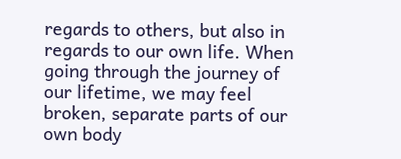regards to others, but also in regards to our own life. When going through the journey of our lifetime, we may feel broken, separate parts of our own body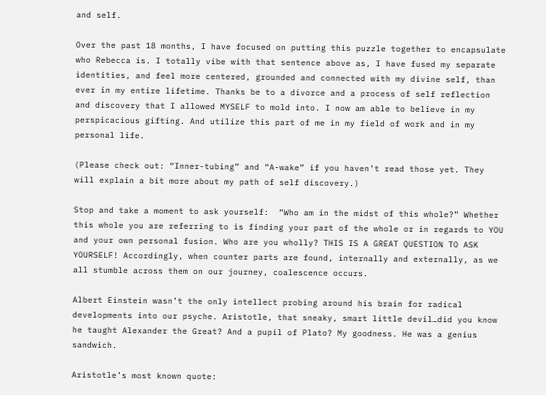and self.

Over the past 18 months, I have focused on putting this puzzle together to encapsulate who Rebecca is. I totally vibe with that sentence above as, I have fused my separate identities, and feel more centered, grounded and connected with my divine self, than ever in my entire lifetime. Thanks be to a divorce and a process of self reflection and discovery that I allowed MYSELF to mold into. I now am able to believe in my perspicacious gifting. And utilize this part of me in my field of work and in my personal life.

(Please check out: “Inner-tubing” and “A-wake” if you haven’t read those yet. They will explain a bit more about my path of self discovery.)

Stop and take a moment to ask yourself:  “Who am in the midst of this whole?” Whether this whole you are referring to is finding your part of the whole or in regards to YOU and your own personal fusion. Who are you wholly? THIS IS A GREAT QUESTION TO ASK YOURSELF! Accordingly, when counter parts are found, internally and externally, as we all stumble across them on our journey, coalescence occurs.

Albert Einstein wasn’t the only intellect probing around his brain for radical developments into our psyche. Aristotle, that sneaky, smart little devil…did you know he taught Alexander the Great? And a pupil of Plato? My goodness. He was a genius sandwich.

Aristotle’s most known quote: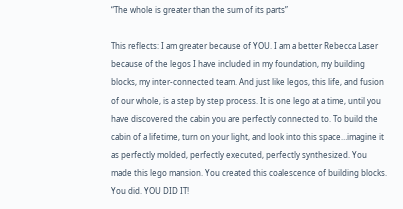“The whole is greater than the sum of its parts”

This reflects: I am greater because of YOU. I am a better Rebecca Laser because of the legos I have included in my foundation, my building blocks, my inter-connected team. And just like legos, this life, and fusion of our whole, is a step by step process. It is one lego at a time, until you have discovered the cabin you are perfectly connected to. To build the cabin of a lifetime, turn on your light, and look into this space…imagine it as perfectly molded, perfectly executed, perfectly synthesized. You made this lego mansion. You created this coalescence of building blocks. You did. YOU DID IT!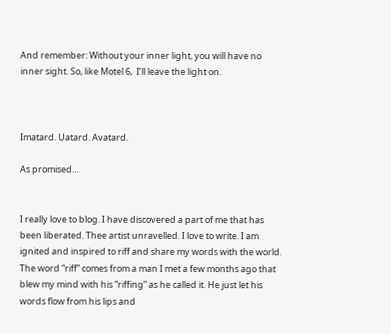And remember: Without your inner light, you will have no inner sight. So, like Motel 6,  I’ll leave the light on.



Imatard. Uatard. Avatard.

As promised…


I really love to blog. I have discovered a part of me that has been liberated. Thee artist unravelled. I love to write. I am ignited and inspired to riff and share my words with the world. The word “riff” comes from a man I met a few months ago that blew my mind with his “riffing” as he called it. He just let his words flow from his lips and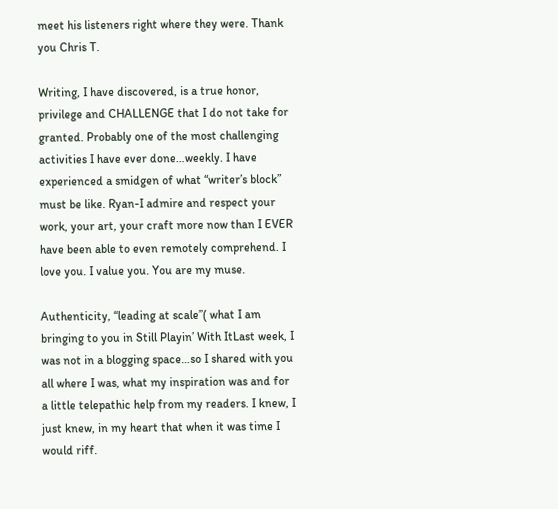meet his listeners right where they were. Thank you Chris T.

Writing, I have discovered, is a true honor, privilege and CHALLENGE that I do not take for granted. Probably one of the most challenging activities I have ever done…weekly. I have experienced a smidgen of what “writer’s block” must be like. Ryan-I admire and respect your work, your art, your craft more now than I EVER have been able to even remotely comprehend. I love you. I value you. You are my muse.

Authenticity, “leading at scale”( what I am bringing to you in Still Playin’ With ItLast week, I was not in a blogging space…so I shared with you all where I was, what my inspiration was and for a little telepathic help from my readers. I knew, I just knew, in my heart that when it was time I would riff.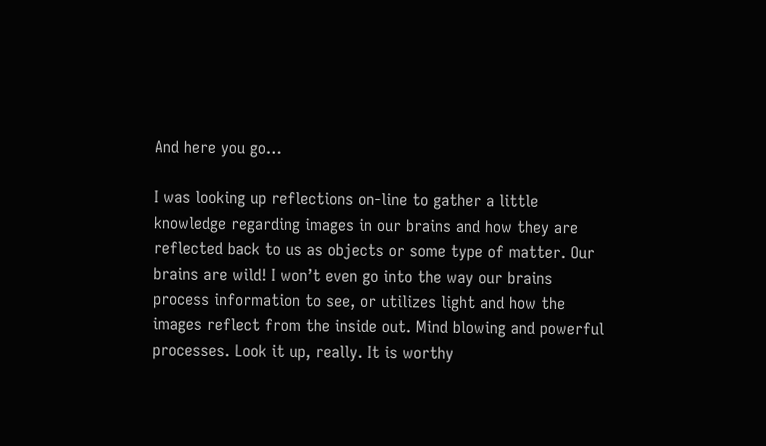And here you go…

I was looking up reflections on-line to gather a little knowledge regarding images in our brains and how they are reflected back to us as objects or some type of matter. Our brains are wild! I won’t even go into the way our brains process information to see, or utilizes light and how the images reflect from the inside out. Mind blowing and powerful processes. Look it up, really. It is worthy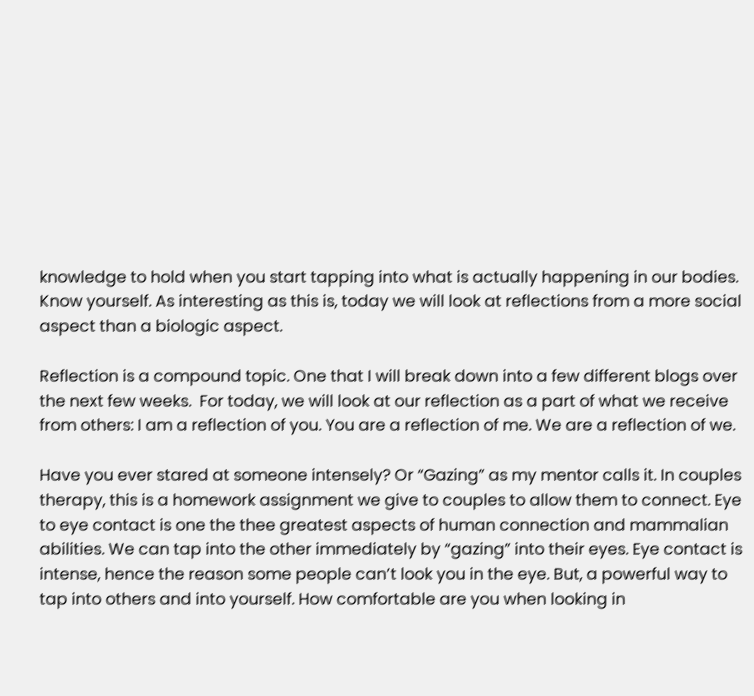knowledge to hold when you start tapping into what is actually happening in our bodies. Know yourself. As interesting as this is, today we will look at reflections from a more social aspect than a biologic aspect.

Reflection is a compound topic. One that I will break down into a few different blogs over the next few weeks.  For today, we will look at our reflection as a part of what we receive from others: I am a reflection of you. You are a reflection of me. We are a reflection of we.

Have you ever stared at someone intensely? Or “Gazing” as my mentor calls it. In couples therapy, this is a homework assignment we give to couples to allow them to connect. Eye to eye contact is one the thee greatest aspects of human connection and mammalian abilities. We can tap into the other immediately by “gazing” into their eyes. Eye contact is intense, hence the reason some people can’t look you in the eye. But, a powerful way to tap into others and into yourself. How comfortable are you when looking in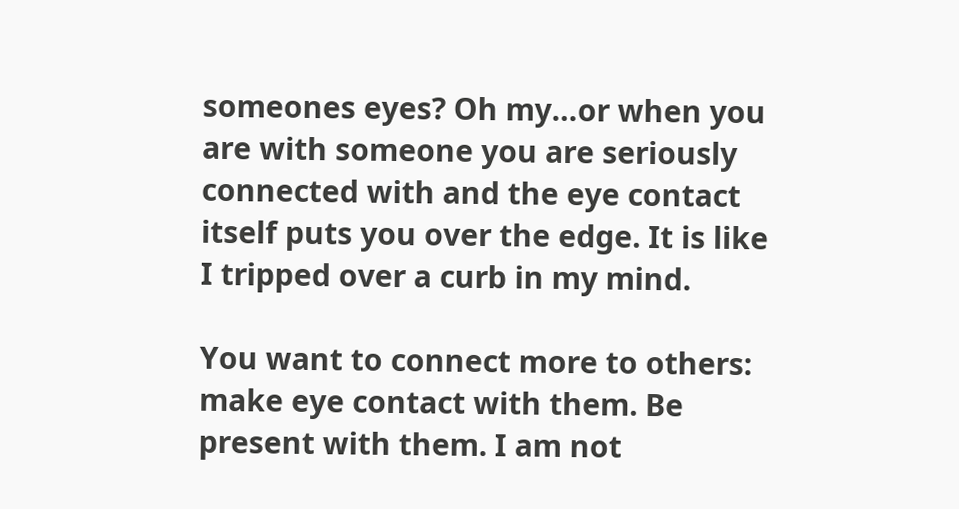someones eyes? Oh my…or when you are with someone you are seriously connected with and the eye contact itself puts you over the edge. It is like I tripped over a curb in my mind.

You want to connect more to others: make eye contact with them. Be present with them. I am not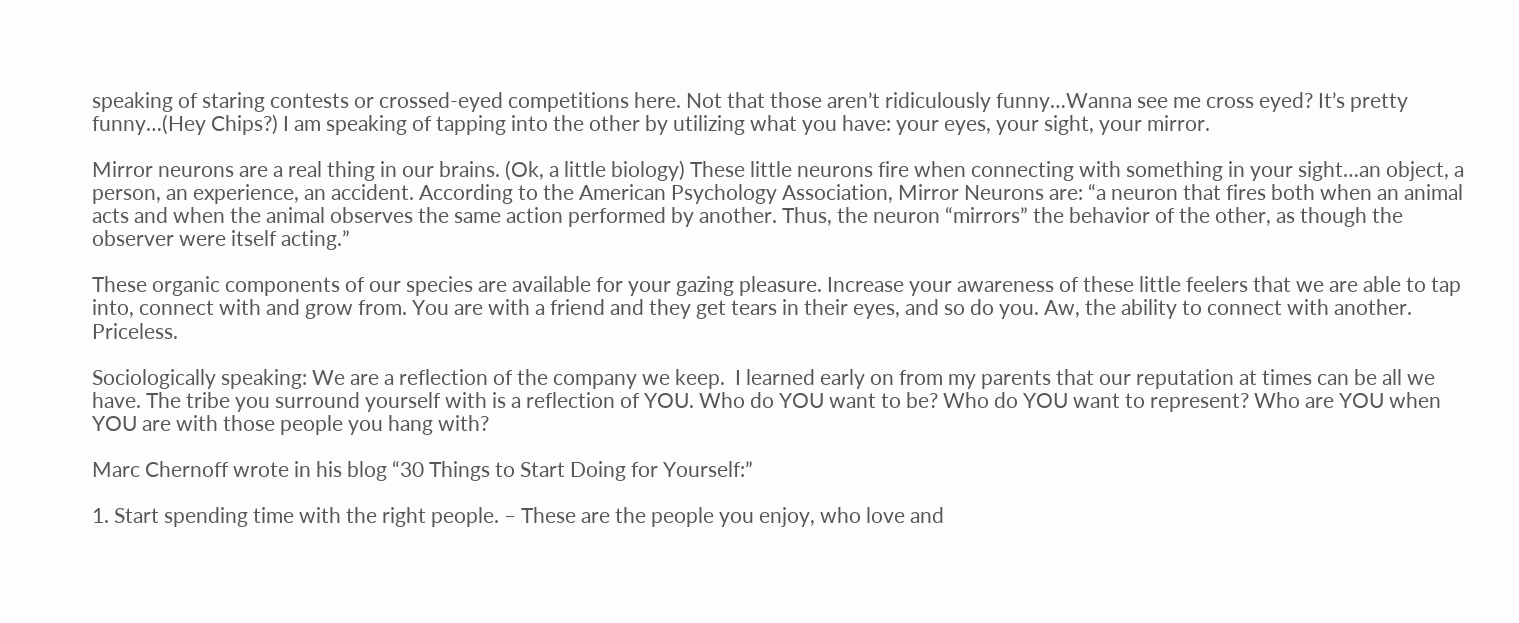speaking of staring contests or crossed-eyed competitions here. Not that those aren’t ridiculously funny…Wanna see me cross eyed? It’s pretty funny…(Hey Chips?) I am speaking of tapping into the other by utilizing what you have: your eyes, your sight, your mirror.

Mirror neurons are a real thing in our brains. (Ok, a little biology) These little neurons fire when connecting with something in your sight…an object, a person, an experience, an accident. According to the American Psychology Association, Mirror Neurons are: “a neuron that fires both when an animal acts and when the animal observes the same action performed by another. Thus, the neuron “mirrors” the behavior of the other, as though the observer were itself acting.”

These organic components of our species are available for your gazing pleasure. Increase your awareness of these little feelers that we are able to tap into, connect with and grow from. You are with a friend and they get tears in their eyes, and so do you. Aw, the ability to connect with another. Priceless.

Sociologically speaking: We are a reflection of the company we keep.  I learned early on from my parents that our reputation at times can be all we have. The tribe you surround yourself with is a reflection of YOU. Who do YOU want to be? Who do YOU want to represent? Who are YOU when YOU are with those people you hang with?

Marc Chernoff wrote in his blog “30 Things to Start Doing for Yourself:”

1. Start spending time with the right people. – These are the people you enjoy, who love and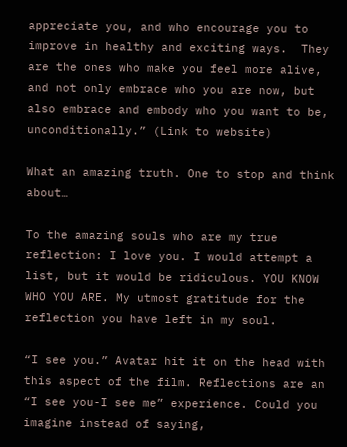appreciate you, and who encourage you to improve in healthy and exciting ways.  They are the ones who make you feel more alive, and not only embrace who you are now, but also embrace and embody who you want to be, unconditionally.” (Link to website)

What an amazing truth. One to stop and think about…

To the amazing souls who are my true reflection: I love you. I would attempt a list, but it would be ridiculous. YOU KNOW WHO YOU ARE. My utmost gratitude for the reflection you have left in my soul.

“I see you.” Avatar hit it on the head with this aspect of the film. Reflections are an “I see you-I see me” experience. Could you imagine instead of saying,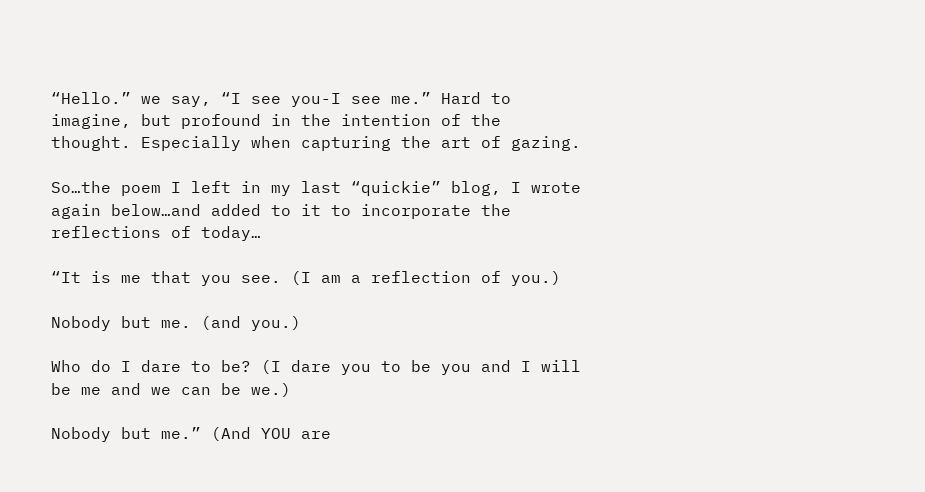“Hello.” we say, “I see you-I see me.” Hard to imagine, but profound in the intention of the thought. Especially when capturing the art of gazing.

So…the poem I left in my last “quickie” blog, I wrote again below…and added to it to incorporate the reflections of today…

“It is me that you see. (I am a reflection of you.)

Nobody but me. (and you.)

Who do I dare to be? (I dare you to be you and I will be me and we can be we.)

Nobody but me.” (And YOU are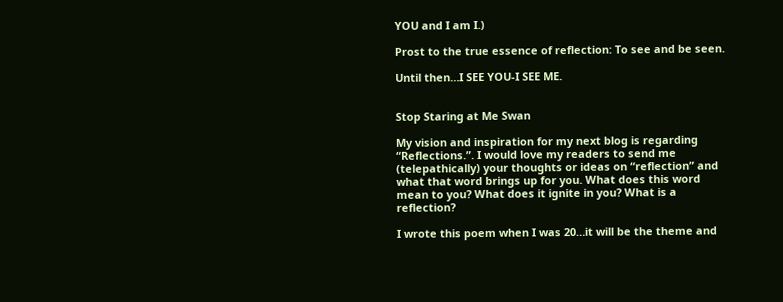YOU and I am I.)

Prost to the true essence of reflection: To see and be seen.

Until then…I SEE YOU-I SEE ME.


Stop Staring at Me Swan

My vision and inspiration for my next blog is regarding “Reflections.”. I would love my readers to send me (telepathically) your thoughts or ideas on “reflection” and what that word brings up for you. What does this word mean to you? What does it ignite in you? What is a reflection?

I wrote this poem when I was 20…it will be the theme and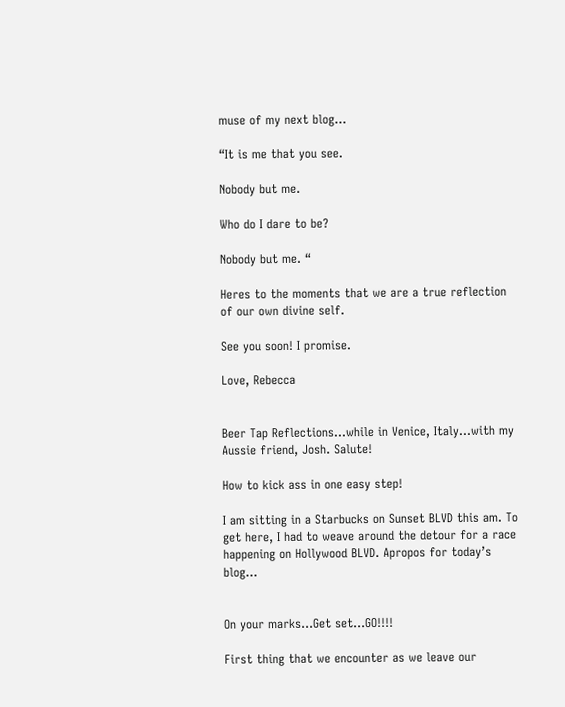muse of my next blog…

“It is me that you see.

Nobody but me.

Who do I dare to be?

Nobody but me. “

Heres to the moments that we are a true reflection of our own divine self.

See you soon! I promise.

Love, Rebecca


Beer Tap Reflections…while in Venice, Italy…with my Aussie friend, Josh. Salute!

How to kick ass in one easy step!

I am sitting in a Starbucks on Sunset BLVD this am. To get here, I had to weave around the detour for a race happening on Hollywood BLVD. Apropos for today’s blog…


On your marks…Get set…GO!!!!

First thing that we encounter as we leave our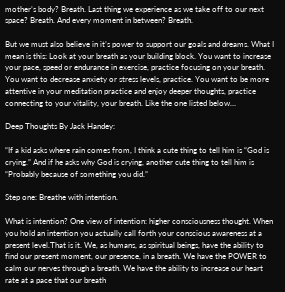mother’s body? Breath. Last thing we experience as we take off to our next space? Breath. And every moment in between? Breath.

But we must also believe in it’s power to support our goals and dreams. What I mean is this: Look at your breath as your building block. You want to increase your pace, speed or endurance in exercise, practice focusing on your breath. You want to decrease anxiety or stress levels, practice. You want to be more attentive in your meditation practice and enjoy deeper thoughts, practice connecting to your vitality, your breath. Like the one listed below…

Deep Thoughts By Jack Handey:

“If a kid asks where rain comes from, I think a cute thing to tell him is “God is crying.” And if he asks why God is crying, another cute thing to tell him is “Probably because of something you did.”

Step one: Breathe with intention.

What is intention? One view of intention: higher consciousness thought. When you hold an intention you actually call forth your conscious awareness at a present level.That is it. We, as humans, as spiritual beings, have the ability to find our present moment, our presence, in a breath. We have the POWER to calm our nerves through a breath. We have the ability to increase our heart rate at a pace that our breath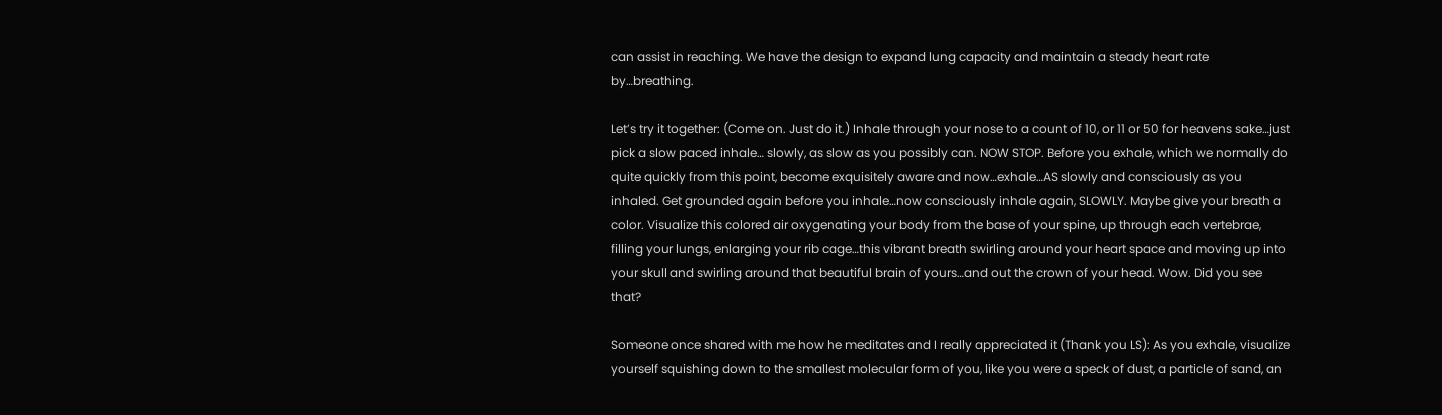can assist in reaching. We have the design to expand lung capacity and maintain a steady heart rate by…breathing.

Let’s try it together: (Come on. Just do it.) Inhale through your nose to a count of 10, or 11 or 50 for heavens sake…just pick a slow paced inhale… slowly, as slow as you possibly can. NOW STOP. Before you exhale, which we normally do quite quickly from this point, become exquisitely aware and now…exhale…AS slowly and consciously as you inhaled. Get grounded again before you inhale…now consciously inhale again, SLOWLY. Maybe give your breath a color. Visualize this colored air oxygenating your body from the base of your spine, up through each vertebrae, filling your lungs, enlarging your rib cage…this vibrant breath swirling around your heart space and moving up into your skull and swirling around that beautiful brain of yours…and out the crown of your head. Wow. Did you see that?

Someone once shared with me how he meditates and I really appreciated it (Thank you LS): As you exhale, visualize yourself squishing down to the smallest molecular form of you, like you were a speck of dust, a particle of sand, an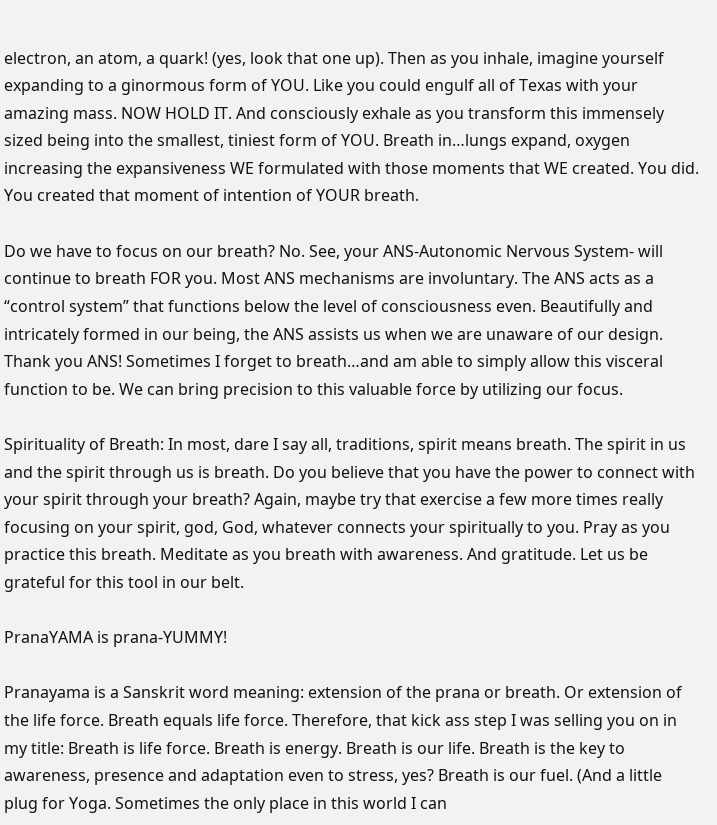electron, an atom, a quark! (yes, look that one up). Then as you inhale, imagine yourself expanding to a ginormous form of YOU. Like you could engulf all of Texas with your amazing mass. NOW HOLD IT. And consciously exhale as you transform this immensely sized being into the smallest, tiniest form of YOU. Breath in…lungs expand, oxygen increasing the expansiveness WE formulated with those moments that WE created. You did. You created that moment of intention of YOUR breath.

Do we have to focus on our breath? No. See, your ANS-Autonomic Nervous System- will continue to breath FOR you. Most ANS mechanisms are involuntary. The ANS acts as a “control system” that functions below the level of consciousness even. Beautifully and intricately formed in our being, the ANS assists us when we are unaware of our design. Thank you ANS! Sometimes I forget to breath…and am able to simply allow this visceral function to be. We can bring precision to this valuable force by utilizing our focus.

Spirituality of Breath: In most, dare I say all, traditions, spirit means breath. The spirit in us and the spirit through us is breath. Do you believe that you have the power to connect with your spirit through your breath? Again, maybe try that exercise a few more times really focusing on your spirit, god, God, whatever connects your spiritually to you. Pray as you practice this breath. Meditate as you breath with awareness. And gratitude. Let us be grateful for this tool in our belt.

PranaYAMA is prana-YUMMY!

Pranayama is a Sanskrit word meaning: extension of the prana or breath. Or extension of the life force. Breath equals life force. Therefore, that kick ass step I was selling you on in my title: Breath is life force. Breath is energy. Breath is our life. Breath is the key to awareness, presence and adaptation even to stress, yes? Breath is our fuel. (And a little plug for Yoga. Sometimes the only place in this world I can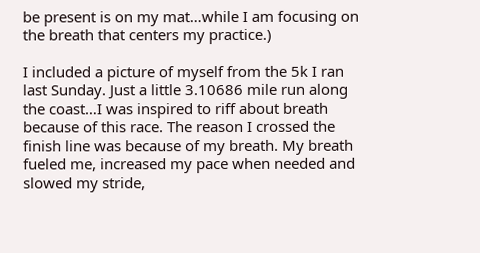be present is on my mat…while I am focusing on the breath that centers my practice.)

I included a picture of myself from the 5k I ran last Sunday. Just a little 3.10686 mile run along the coast…I was inspired to riff about breath because of this race. The reason I crossed the finish line was because of my breath. My breath fueled me, increased my pace when needed and slowed my stride,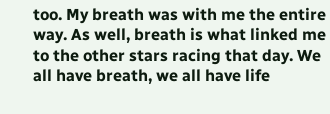too. My breath was with me the entire way. As well, breath is what linked me to the other stars racing that day. We all have breath, we all have life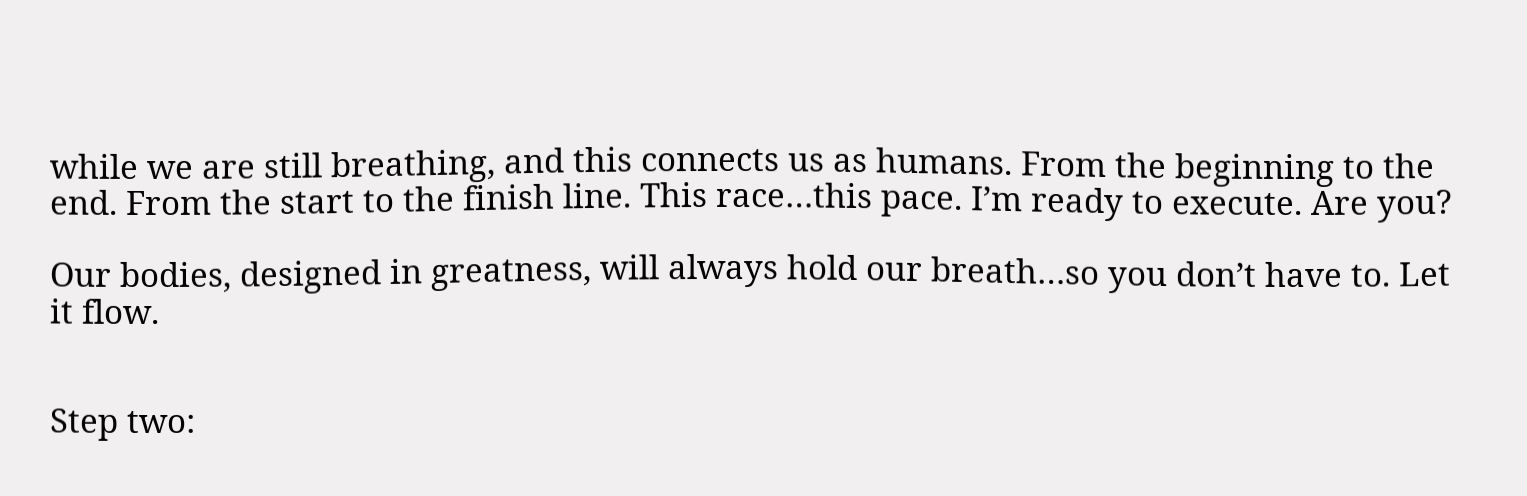while we are still breathing, and this connects us as humans. From the beginning to the end. From the start to the finish line. This race…this pace. I’m ready to execute. Are you?

Our bodies, designed in greatness, will always hold our breath…so you don’t have to. Let it flow.


Step two: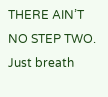THERE AIN’T NO STEP TWO. Just breath